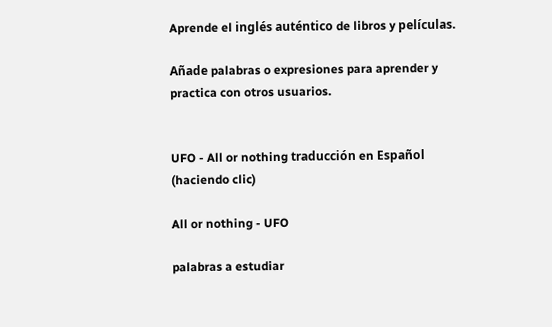Aprende el inglés auténtico de libros y películas.

Añade palabras o expresiones para aprender y practica con otros usuarios.


UFO - All or nothing traducción en Español (haciendo clic)

All or nothing - UFO

palabras a estudiar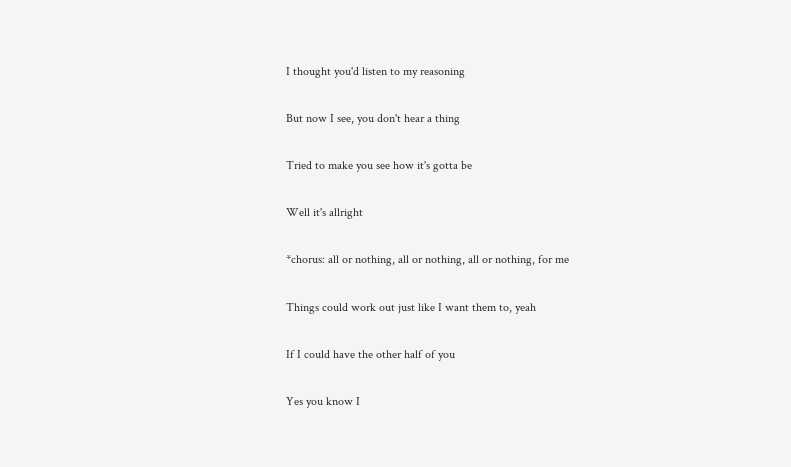I thought you'd listen to my reasoning

But now I see, you don't hear a thing

Tried to make you see how it's gotta be

Well it's allright

*chorus: all or nothing, all or nothing, all or nothing, for me

Things could work out just like I want them to, yeah

If I could have the other half of you

Yes you know I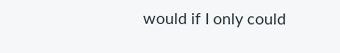would if I only could